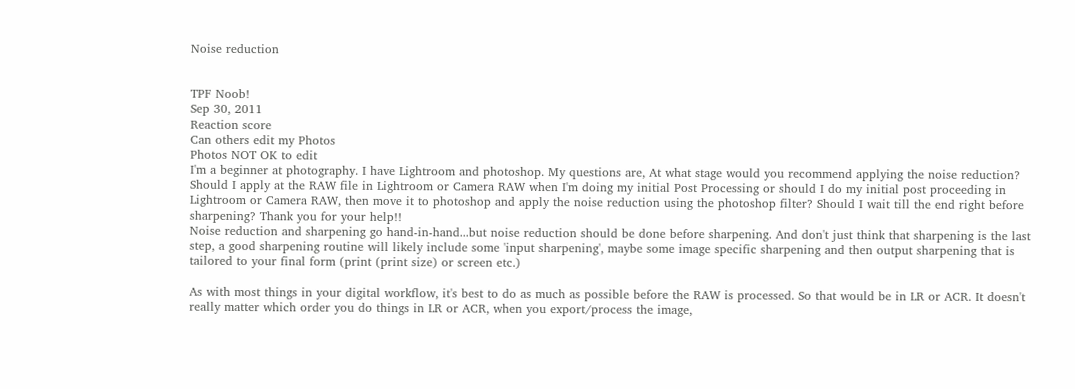Noise reduction


TPF Noob!
Sep 30, 2011
Reaction score
Can others edit my Photos
Photos NOT OK to edit
I'm a beginner at photography. I have Lightroom and photoshop. My questions are, At what stage would you recommend applying the noise reduction? Should I apply at the RAW file in Lightroom or Camera RAW when I'm doing my initial Post Processing or should I do my initial post proceeding in Lightroom or Camera RAW, then move it to photoshop and apply the noise reduction using the photoshop filter? Should I wait till the end right before sharpening? Thank you for your help!!
Noise reduction and sharpening go hand-in-hand...but noise reduction should be done before sharpening. And don't just think that sharpening is the last step, a good sharpening routine will likely include some 'input sharpening', maybe some image specific sharpening and then output sharpening that is tailored to your final form (print (print size) or screen etc.)

As with most things in your digital workflow, it's best to do as much as possible before the RAW is processed. So that would be in LR or ACR. It doesn't really matter which order you do things in LR or ACR, when you export/process the image,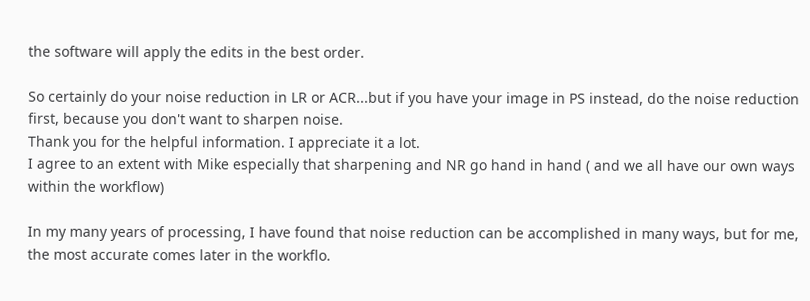the software will apply the edits in the best order.

So certainly do your noise reduction in LR or ACR...but if you have your image in PS instead, do the noise reduction first, because you don't want to sharpen noise.
Thank you for the helpful information. I appreciate it a lot.
I agree to an extent with Mike especially that sharpening and NR go hand in hand ( and we all have our own ways within the workflow)

In my many years of processing, I have found that noise reduction can be accomplished in many ways, but for me, the most accurate comes later in the workflo.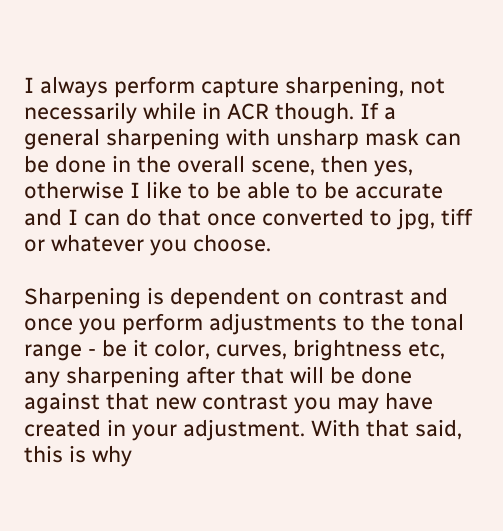I always perform capture sharpening, not necessarily while in ACR though. If a general sharpening with unsharp mask can be done in the overall scene, then yes, otherwise I like to be able to be accurate and I can do that once converted to jpg, tiff or whatever you choose.

Sharpening is dependent on contrast and once you perform adjustments to the tonal range - be it color, curves, brightness etc, any sharpening after that will be done against that new contrast you may have created in your adjustment. With that said, this is why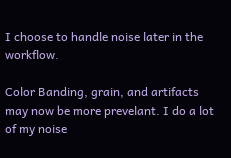I choose to handle noise later in the workflow.

Color Banding, grain, and artifacts may now be more prevelant. I do a lot of my noise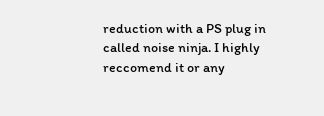reduction with a PS plug in called noise ninja. I highly reccomend it or any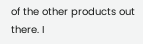of the other products out there. I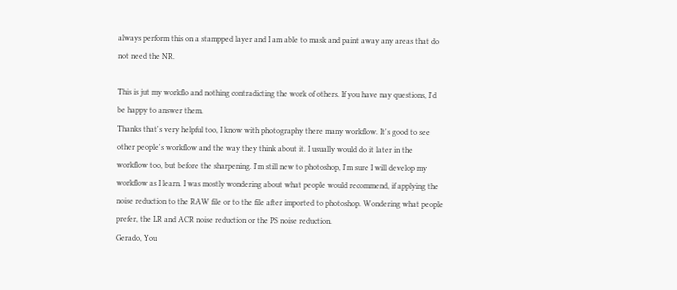always perform this on a stampped layer and I am able to mask and paint away any areas that do not need the NR.

This is jut my workflo and nothing contradicting the work of others. If you have nay questions, I'd be happy to answer them.
Thanks that's very helpful too, I know with photography there many workflow. It's good to see other people's workflow and the way they think about it. I usually would do it later in the workflow too, but before the sharpening. I'm still new to photoshop, I'm sure I will develop my workflow as I learn. I was mostly wondering about what people would recommend, if applying the noise reduction to the RAW file or to the file after imported to photoshop. Wondering what people prefer, the LR and ACR noise reduction or the PS noise reduction.
Gerado, You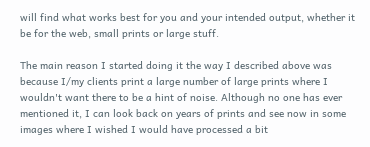will find what works best for you and your intended output, whether it be for the web, small prints or large stuff.

The main reason I started doing it the way I described above was because I/my clients print a large number of large prints where I wouldn't want there to be a hint of noise. Although no one has ever mentioned it, I can look back on years of prints and see now in some images where I wished I would have processed a bit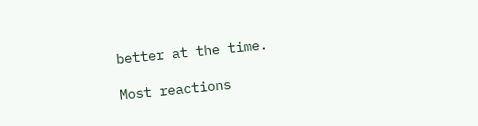better at the time.

Most reactions